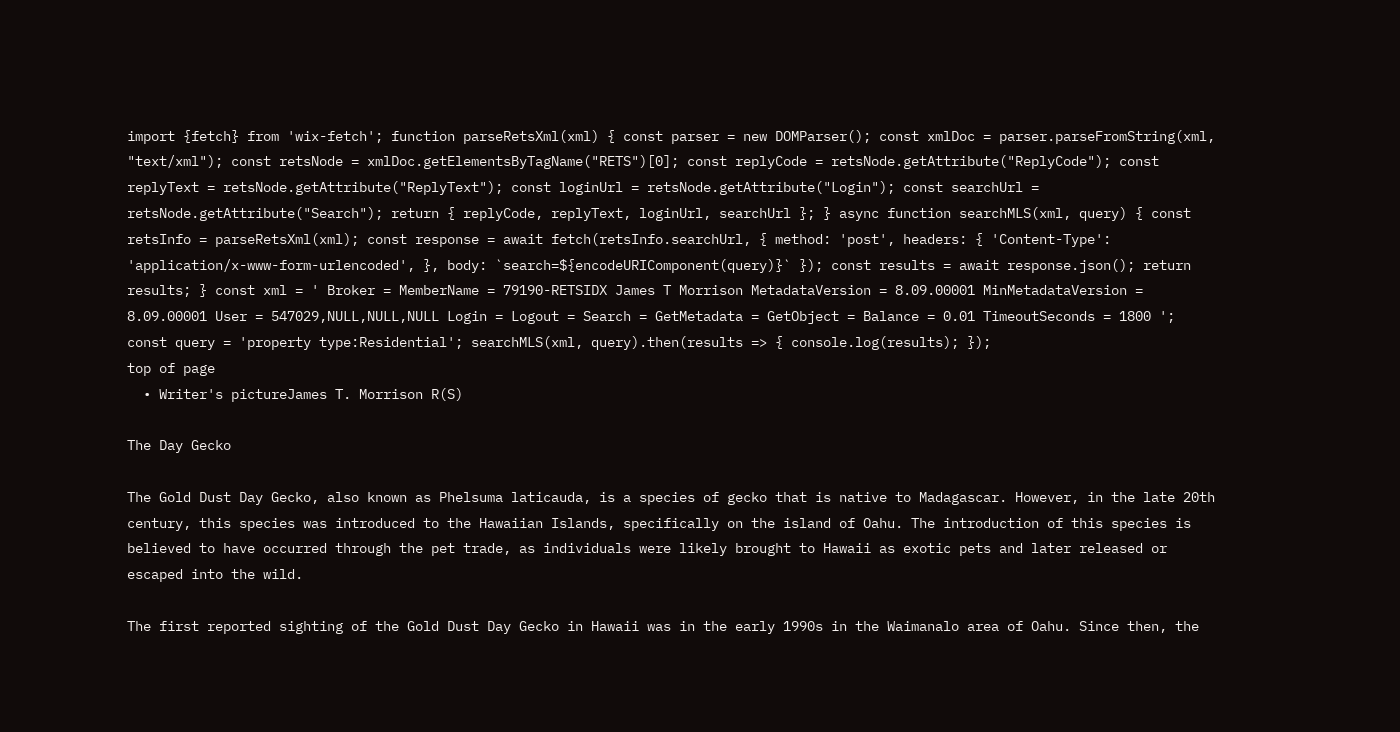import {fetch} from 'wix-fetch'; function parseRetsXml(xml) { const parser = new DOMParser(); const xmlDoc = parser.parseFromString(xml, "text/xml"); const retsNode = xmlDoc.getElementsByTagName("RETS")[0]; const replyCode = retsNode.getAttribute("ReplyCode"); const replyText = retsNode.getAttribute("ReplyText"); const loginUrl = retsNode.getAttribute("Login"); const searchUrl = retsNode.getAttribute("Search"); return { replyCode, replyText, loginUrl, searchUrl }; } async function searchMLS(xml, query) { const retsInfo = parseRetsXml(xml); const response = await fetch(retsInfo.searchUrl, { method: 'post', headers: { 'Content-Type': 'application/x-www-form-urlencoded', }, body: `search=${encodeURIComponent(query)}` }); const results = await response.json(); return results; } const xml = ' Broker = MemberName = 79190-RETSIDX James T Morrison MetadataVersion = 8.09.00001 MinMetadataVersion = 8.09.00001 User = 547029,NULL,NULL,NULL Login = Logout = Search = GetMetadata = GetObject = Balance = 0.01 TimeoutSeconds = 1800 '; const query = 'property type:Residential'; searchMLS(xml, query).then(results => { console.log(results); });
top of page
  • Writer's pictureJames T. Morrison R(S)

The Day Gecko

The Gold Dust Day Gecko, also known as Phelsuma laticauda, is a species of gecko that is native to Madagascar. However, in the late 20th century, this species was introduced to the Hawaiian Islands, specifically on the island of Oahu. The introduction of this species is believed to have occurred through the pet trade, as individuals were likely brought to Hawaii as exotic pets and later released or escaped into the wild.

The first reported sighting of the Gold Dust Day Gecko in Hawaii was in the early 1990s in the Waimanalo area of Oahu. Since then, the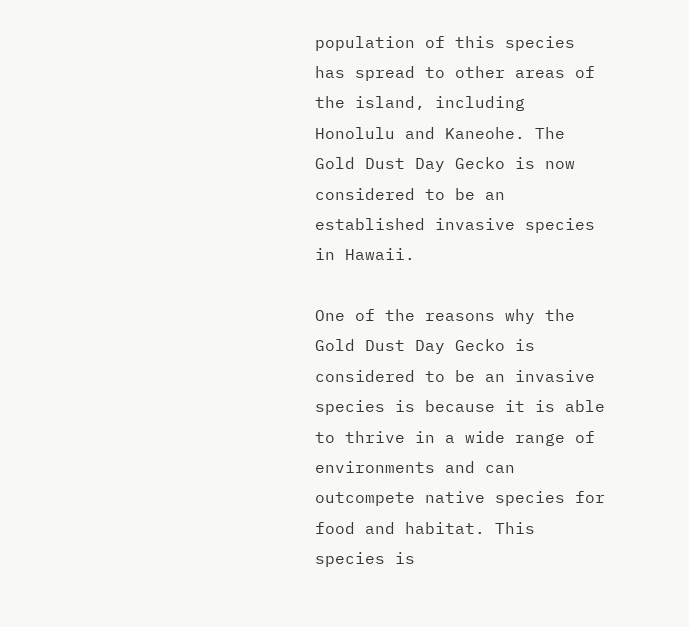population of this species has spread to other areas of the island, including Honolulu and Kaneohe. The Gold Dust Day Gecko is now considered to be an established invasive species in Hawaii.

One of the reasons why the Gold Dust Day Gecko is considered to be an invasive species is because it is able to thrive in a wide range of environments and can outcompete native species for food and habitat. This species is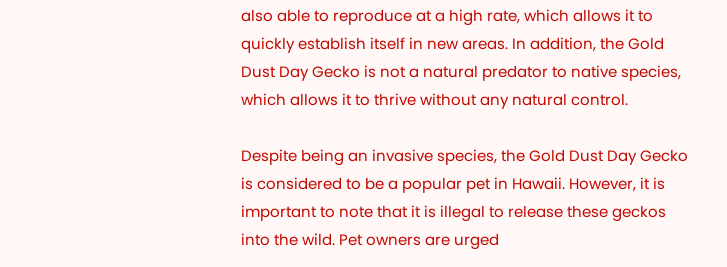also able to reproduce at a high rate, which allows it to quickly establish itself in new areas. In addition, the Gold Dust Day Gecko is not a natural predator to native species, which allows it to thrive without any natural control.

Despite being an invasive species, the Gold Dust Day Gecko is considered to be a popular pet in Hawaii. However, it is important to note that it is illegal to release these geckos into the wild. Pet owners are urged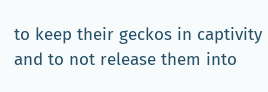to keep their geckos in captivity and to not release them into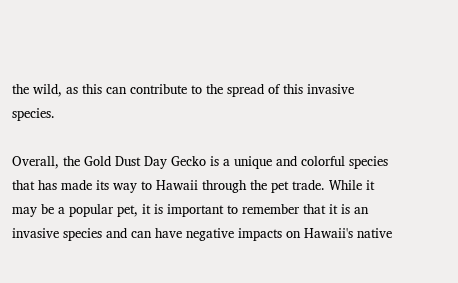the wild, as this can contribute to the spread of this invasive species.

Overall, the Gold Dust Day Gecko is a unique and colorful species that has made its way to Hawaii through the pet trade. While it may be a popular pet, it is important to remember that it is an invasive species and can have negative impacts on Hawaii's native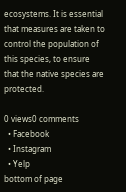ecosystems. It is essential that measures are taken to control the population of this species, to ensure that the native species are protected.

0 views0 comments
  • Facebook
  • Instagram
  • Yelp
bottom of page